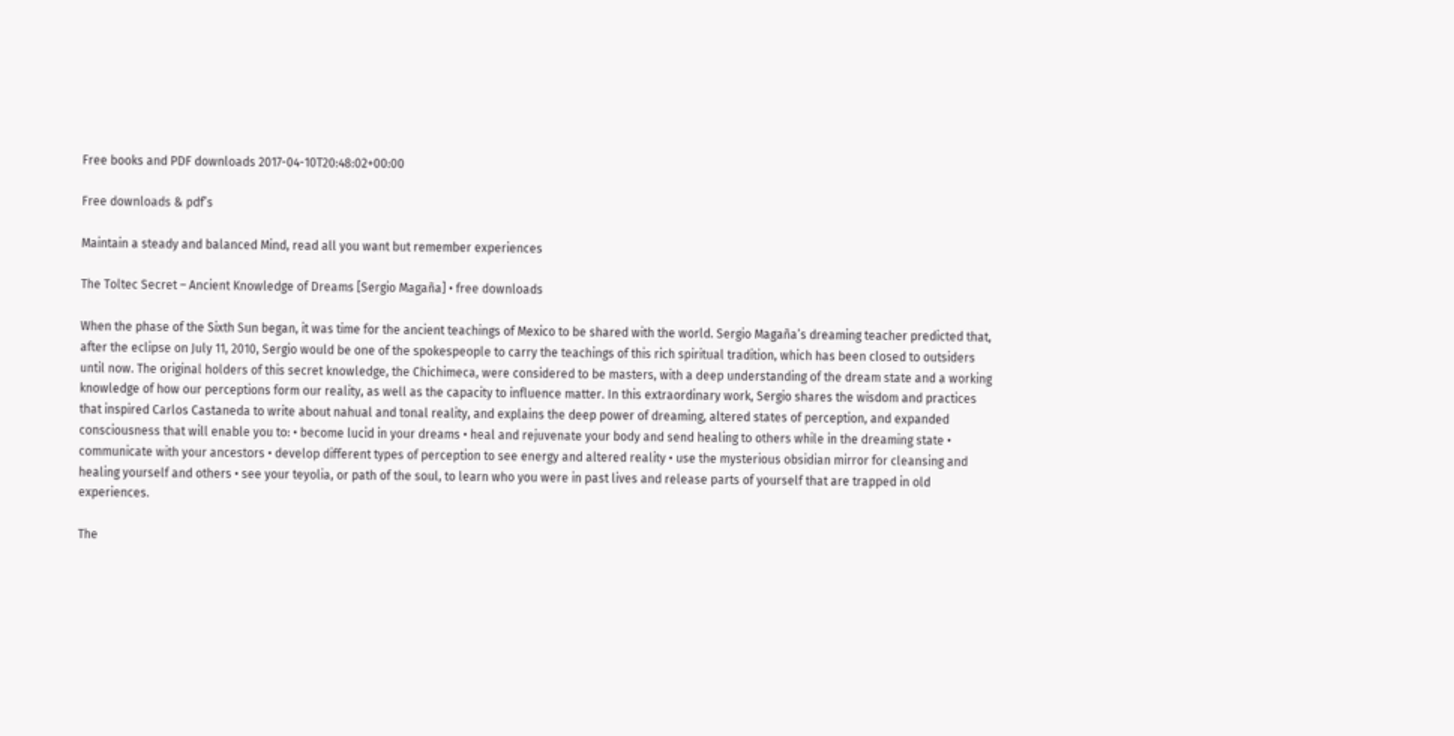Free books and PDF downloads 2017-04-10T20:48:02+00:00

Free downloads & pdf’s

Maintain a steady and balanced Mind, read all you want but remember experiences

The Toltec Secret – Ancient Knowledge of Dreams [Sergio Magaña] • free downloads

When the phase of the Sixth Sun began, it was time for the ancient teachings of Mexico to be shared with the world. Sergio Magaña’s dreaming teacher predicted that, after the eclipse on July 11, 2010, Sergio would be one of the spokespeople to carry the teachings of this rich spiritual tradition, which has been closed to outsiders until now. The original holders of this secret knowledge, the Chichimeca, were considered to be masters, with a deep understanding of the dream state and a working knowledge of how our perceptions form our reality, as well as the capacity to influence matter. In this extraordinary work, Sergio shares the wisdom and practices that inspired Carlos Castaneda to write about nahual and tonal reality, and explains the deep power of dreaming, altered states of perception, and expanded consciousness that will enable you to: • become lucid in your dreams • heal and rejuvenate your body and send healing to others while in the dreaming state • communicate with your ancestors • develop different types of perception to see energy and altered reality • use the mysterious obsidian mirror for cleansing and healing yourself and others • see your teyolia, or path of the soul, to learn who you were in past lives and release parts of yourself that are trapped in old experiences.

The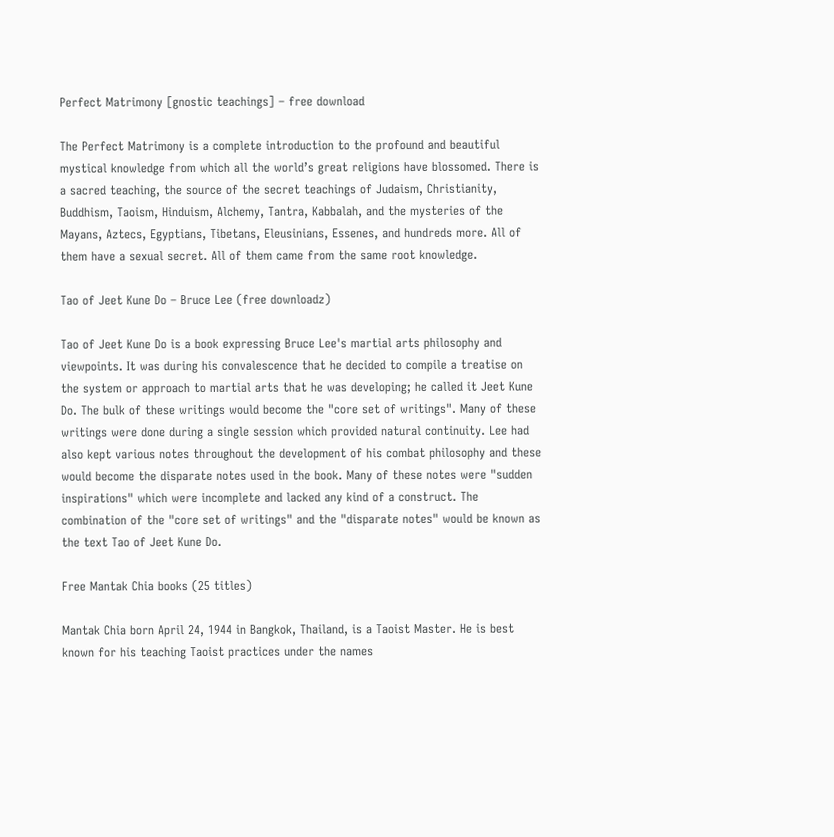Perfect Matrimony [gnostic teachings] – free download

The Perfect Matrimony is a complete introduction to the profound and beautiful mystical knowledge from which all the world’s great religions have blossomed. There is a sacred teaching, the source of the secret teachings of Judaism, Christianity, Buddhism, Taoism, Hinduism, Alchemy, Tantra, Kabbalah, and the mysteries of the Mayans, Aztecs, Egyptians, Tibetans, Eleusinians, Essenes, and hundreds more. All of them have a sexual secret. All of them came from the same root knowledge.

Tao of Jeet Kune Do – Bruce Lee (free downloadz)

Tao of Jeet Kune Do is a book expressing Bruce Lee's martial arts philosophy and viewpoints. It was during his convalescence that he decided to compile a treatise on the system or approach to martial arts that he was developing; he called it Jeet Kune Do. The bulk of these writings would become the "core set of writings". Many of these writings were done during a single session which provided natural continuity. Lee had also kept various notes throughout the development of his combat philosophy and these would become the disparate notes used in the book. Many of these notes were "sudden inspirations" which were incomplete and lacked any kind of a construct. The combination of the "core set of writings" and the "disparate notes" would be known as the text Tao of Jeet Kune Do.

Free Mantak Chia books (25 titles)

Mantak Chia born April 24, 1944 in Bangkok, Thailand, is a Taoist Master. He is best known for his teaching Taoist practices under the names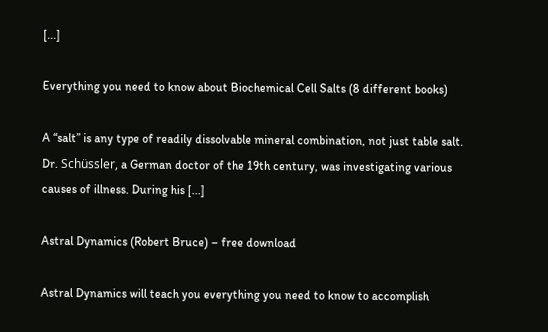[...]

Everything you need to know about Biochemical Cell Salts (8 different books)

A “salt” is any type of readily dissolvable mineral combination, not just table salt. Dr. Schüssler, a German doctor of the 19th century, was investigating various causes of illness. During his [...]

Astral Dynamics (Robert Bruce) – free download

Astral Dynamics will teach you everything you need to know to accomplish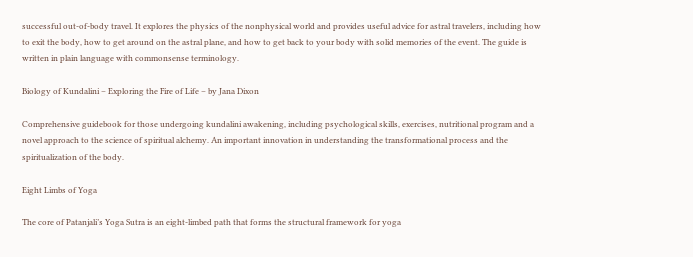successful out-of-body travel. It explores the physics of the nonphysical world and provides useful advice for astral travelers, including how to exit the body, how to get around on the astral plane, and how to get back to your body with solid memories of the event. The guide is written in plain language with commonsense terminology.

Biology of Kundalini – Exploring the Fire of Life – by Jana Dixon

Comprehensive guidebook for those undergoing kundalini awakening, including psychological skills, exercises, nutritional program and a novel approach to the science of spiritual alchemy. An important innovation in understanding the transformational process and the spiritualization of the body.

Eight Limbs of Yoga

The core of Patanjali’s Yoga Sutra is an eight-limbed path that forms the structural framework for yoga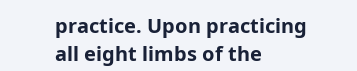practice. Upon practicing all eight limbs of the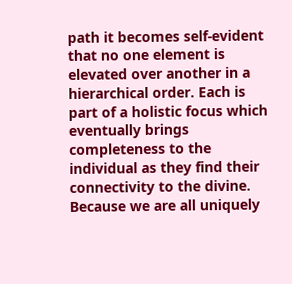path it becomes self-evident that no one element is elevated over another in a hierarchical order. Each is part of a holistic focus which eventually brings completeness to the individual as they find their connectivity to the divine. Because we are all uniquely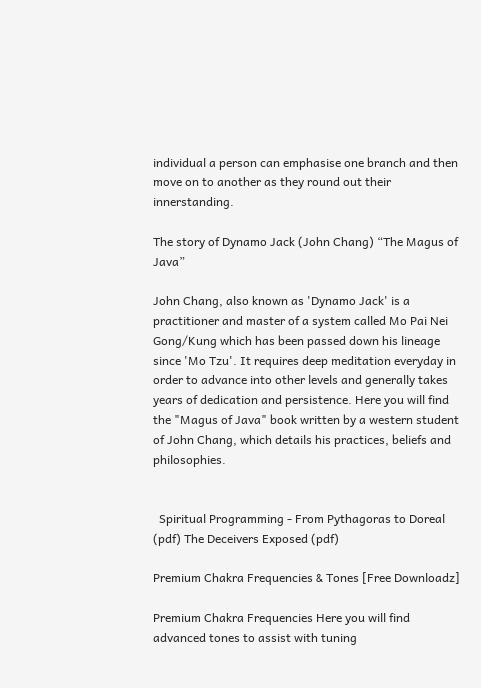individual a person can emphasise one branch and then move on to another as they round out their innerstanding.

The story of Dynamo Jack (John Chang) “The Magus of Java”

John Chang, also known as 'Dynamo Jack' is a practitioner and master of a system called Mo Pai Nei Gong/Kung which has been passed down his lineage since 'Mo Tzu'. It requires deep meditation everyday in order to advance into other levels and generally takes years of dedication and persistence. Here you will find the "Magus of Java" book written by a western student of John Chang, which details his practices, beliefs and philosophies.


  Spiritual Programming - From Pythagoras to Doreal (pdf) The Deceivers Exposed (pdf)

Premium Chakra Frequencies & Tones [Free Downloadz]

Premium Chakra Frequencies Here you will find advanced tones to assist with tuning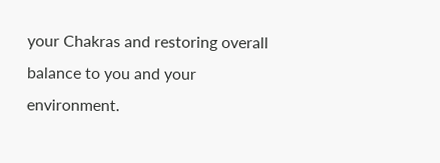your Chakras and restoring overall balance to you and your environment.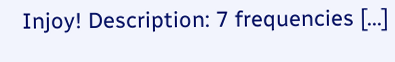Injoy! Description: 7 frequencies [...]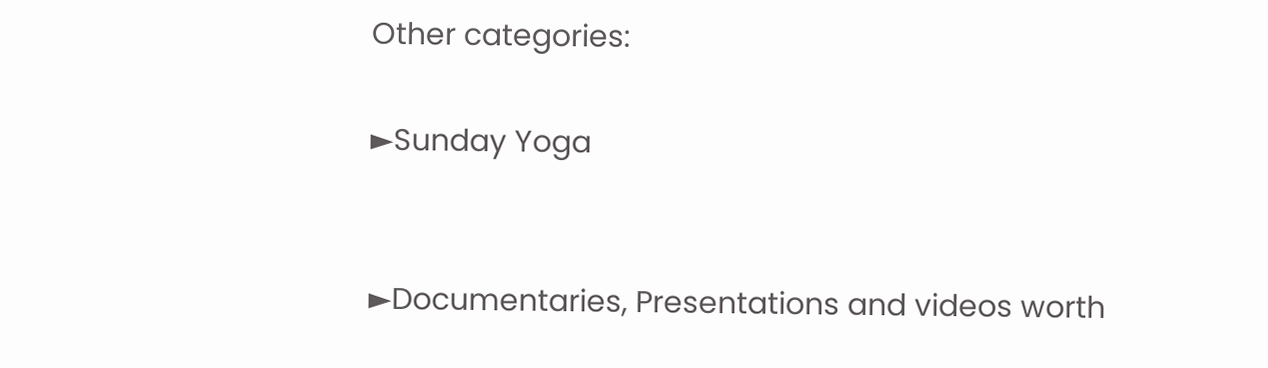Other categories:

►Sunday Yoga


►Documentaries, Presentations and videos worth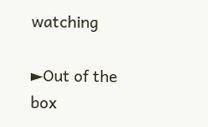watching

►Out of the box